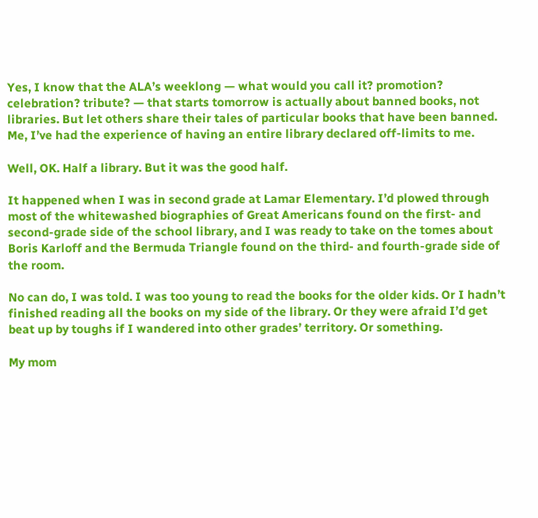Yes, I know that the ALA’s weeklong — what would you call it? promotion? celebration? tribute? — that starts tomorrow is actually about banned books, not libraries. But let others share their tales of particular books that have been banned. Me, I’ve had the experience of having an entire library declared off-limits to me.

Well, OK. Half a library. But it was the good half.

It happened when I was in second grade at Lamar Elementary. I’d plowed through most of the whitewashed biographies of Great Americans found on the first- and second-grade side of the school library, and I was ready to take on the tomes about Boris Karloff and the Bermuda Triangle found on the third- and fourth-grade side of the room.

No can do, I was told. I was too young to read the books for the older kids. Or I hadn’t finished reading all the books on my side of the library. Or they were afraid I’d get beat up by toughs if I wandered into other grades’ territory. Or something.

My mom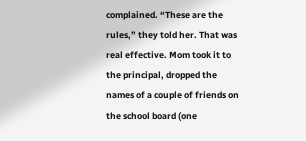complained. “These are the rules,” they told her. That was real effective. Mom took it to the principal, dropped the names of a couple of friends on the school board (one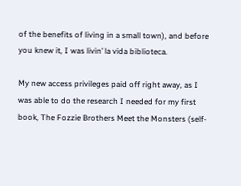of the benefits of living in a small town), and before you knew it, I was livin’ la vida biblioteca.

My new access privileges paid off right away, as I was able to do the research I needed for my first book, The Fozzie Brothers Meet the Monsters (self-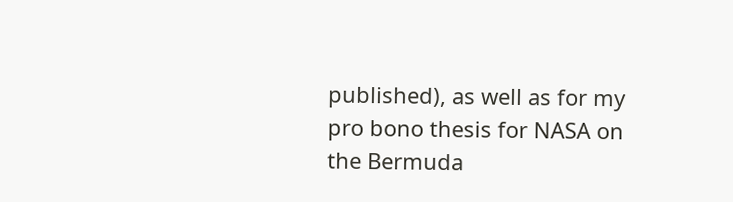published), as well as for my pro bono thesis for NASA on the Bermuda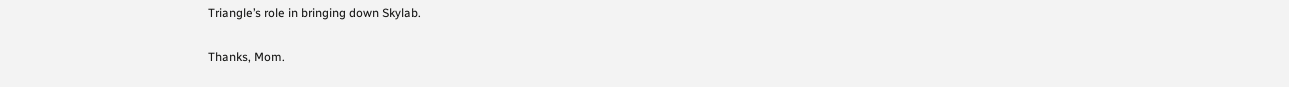Triangle’s role in bringing down Skylab.

Thanks, Mom.